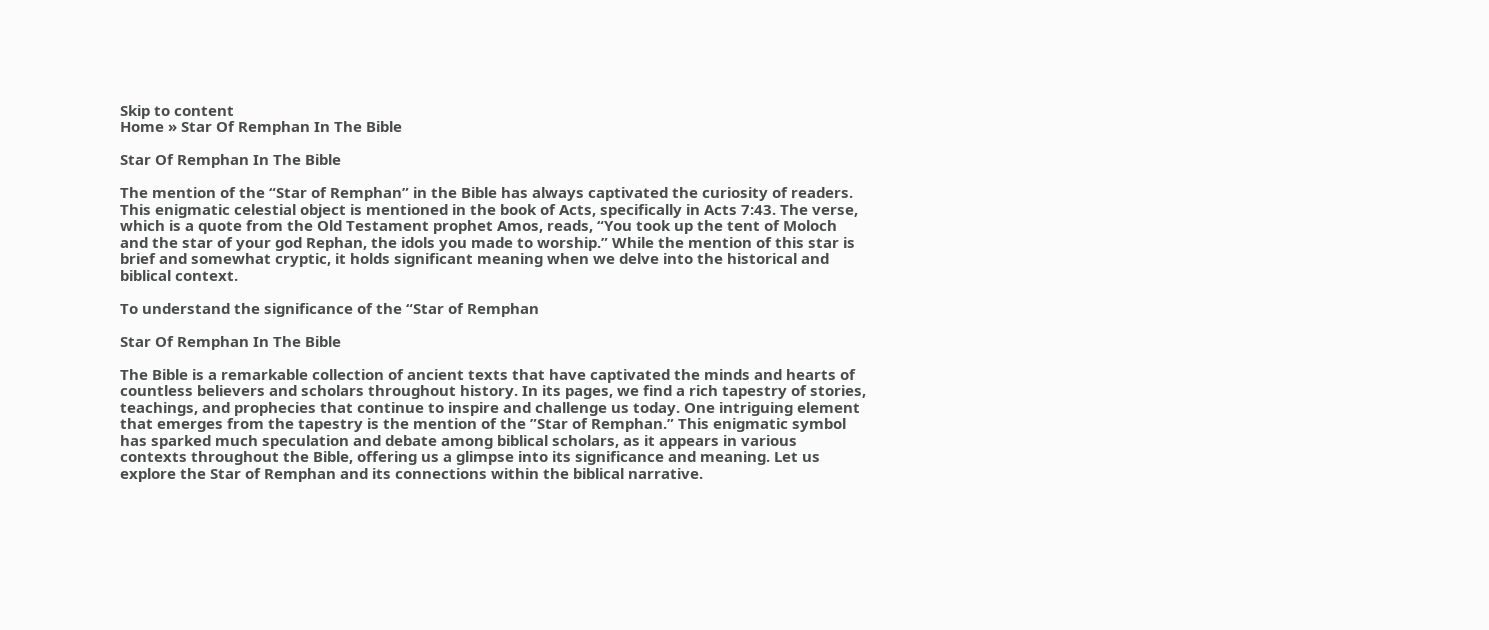Skip to content
Home » Star Of Remphan In The Bible

Star Of Remphan In The Bible

The mention of the “Star of Remphan” in the Bible has always captivated the curiosity of readers. This enigmatic celestial object is mentioned in the book of Acts, specifically in Acts 7:43. The verse, which is a quote from the Old Testament prophet Amos, reads, “You took up the tent of Moloch and the star of your god Rephan, the idols you made to worship.” While the mention of this star is brief and somewhat cryptic, it holds significant meaning when we delve into the historical and biblical context.

To understand the significance of the “Star of Remphan

Star Of Remphan In The Bible

The Bible is a remarkable collection of ancient texts that have captivated the minds and hearts of countless believers and scholars throughout history. In its pages, we find a rich tapestry of stories, teachings, and prophecies that continue to inspire and challenge us today. One intriguing element that emerges from the tapestry is the mention of the ”Star of Remphan.” This enigmatic symbol has sparked much speculation and debate among biblical scholars, as it appears in various contexts throughout the Bible, offering us a glimpse into its significance and meaning. Let us explore the Star of Remphan and its connections within the biblical narrative.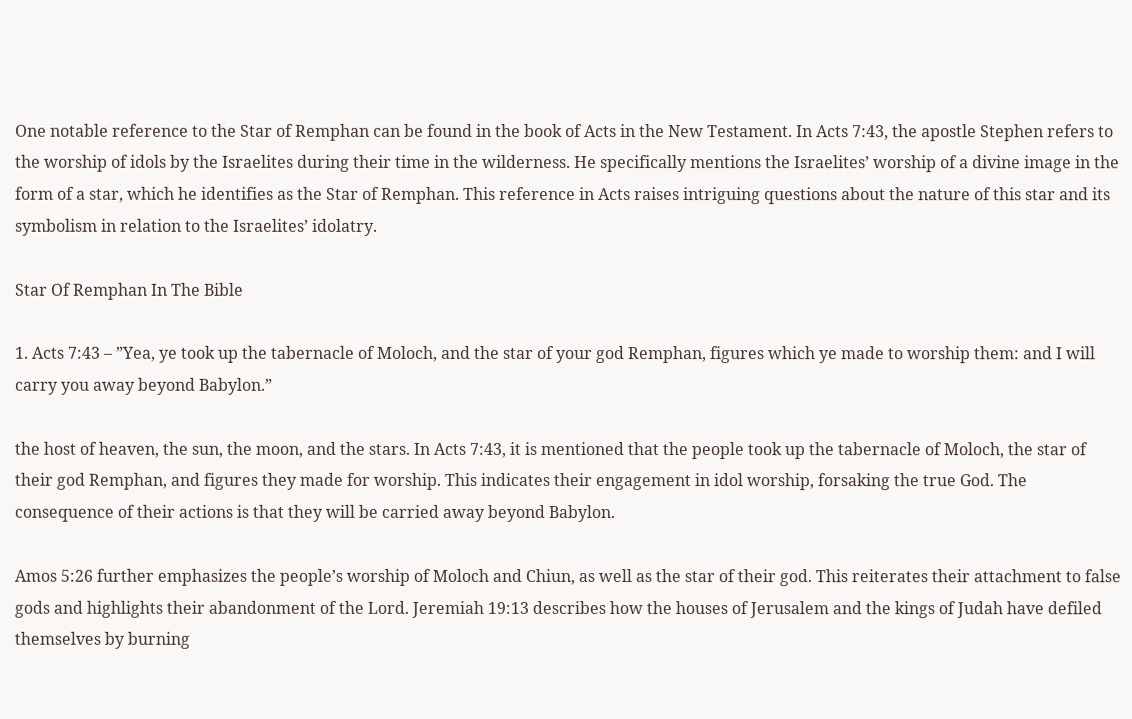One notable reference to the Star of Remphan can be found in the book of Acts in the New Testament. In Acts 7:43, the apostle Stephen refers to the worship of idols by the Israelites during their time in the wilderness. He specifically mentions the Israelites’ worship of a divine image in the form of a star, which he identifies as the Star of Remphan. This reference in Acts raises intriguing questions about the nature of this star and its symbolism in relation to the Israelites’ idolatry.

Star Of Remphan In The Bible

1. Acts 7:43 – ”Yea, ye took up the tabernacle of Moloch, and the star of your god Remphan, figures which ye made to worship them: and I will carry you away beyond Babylon.”

the host of heaven, the sun, the moon, and the stars. In Acts 7:43, it is mentioned that the people took up the tabernacle of Moloch, the star of their god Remphan, and figures they made for worship. This indicates their engagement in idol worship, forsaking the true God. The consequence of their actions is that they will be carried away beyond Babylon.

Amos 5:26 further emphasizes the people’s worship of Moloch and Chiun, as well as the star of their god. This reiterates their attachment to false gods and highlights their abandonment of the Lord. Jeremiah 19:13 describes how the houses of Jerusalem and the kings of Judah have defiled themselves by burning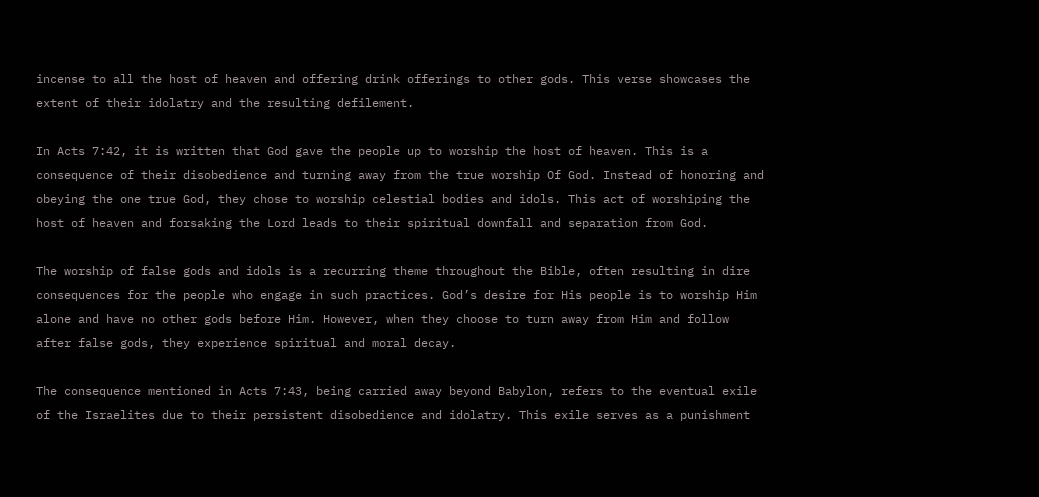incense to all the host of heaven and offering drink offerings to other gods. This verse showcases the extent of their idolatry and the resulting defilement.

In Acts 7:42, it is written that God gave the people up to worship the host of heaven. This is a consequence of their disobedience and turning away from the true worship Of God. Instead of honoring and obeying the one true God, they chose to worship celestial bodies and idols. This act of worshiping the host of heaven and forsaking the Lord leads to their spiritual downfall and separation from God.

The worship of false gods and idols is a recurring theme throughout the Bible, often resulting in dire consequences for the people who engage in such practices. God’s desire for His people is to worship Him alone and have no other gods before Him. However, when they choose to turn away from Him and follow after false gods, they experience spiritual and moral decay.

The consequence mentioned in Acts 7:43, being carried away beyond Babylon, refers to the eventual exile of the Israelites due to their persistent disobedience and idolatry. This exile serves as a punishment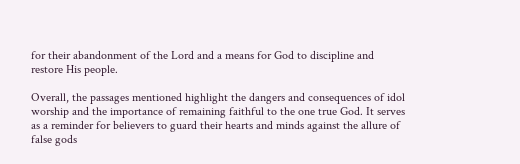for their abandonment of the Lord and a means for God to discipline and restore His people.

Overall, the passages mentioned highlight the dangers and consequences of idol worship and the importance of remaining faithful to the one true God. It serves as a reminder for believers to guard their hearts and minds against the allure of false gods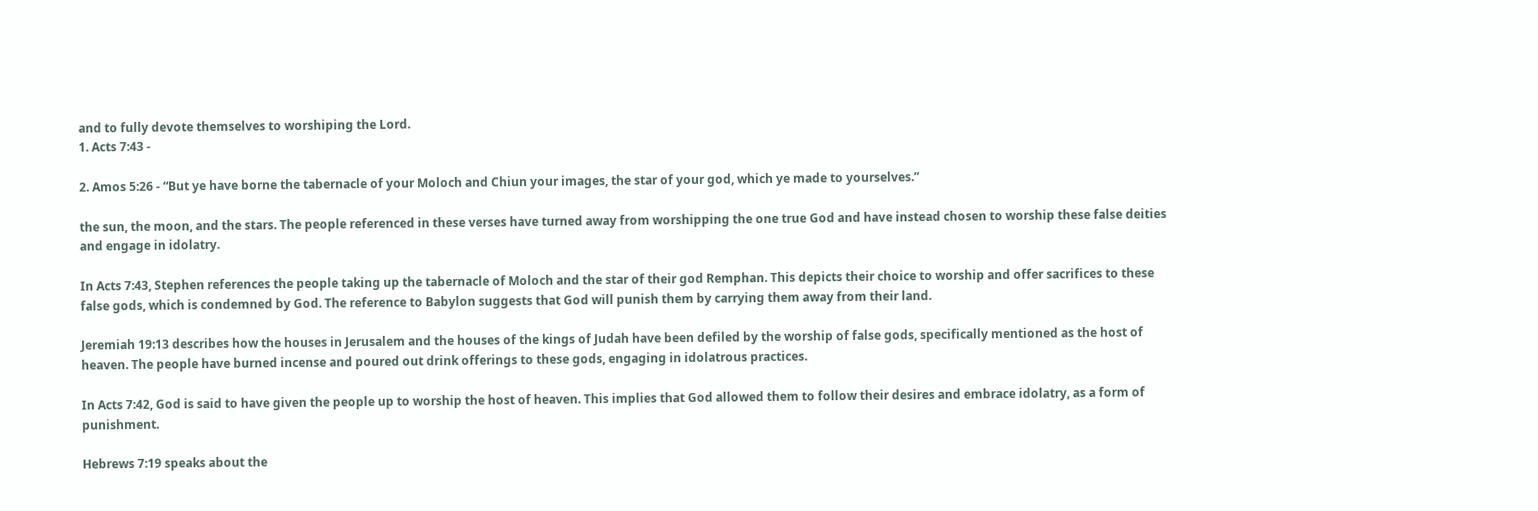and to fully devote themselves to worshiping the Lord.
1. Acts 7:43 -

2. Amos 5:26 - “But ye have borne the tabernacle of your Moloch and Chiun your images, the star of your god, which ye made to yourselves.”

the sun, the moon, and the stars. The people referenced in these verses have turned away from worshipping the one true God and have instead chosen to worship these false deities and engage in idolatry.

In Acts 7:43, Stephen references the people taking up the tabernacle of Moloch and the star of their god Remphan. This depicts their choice to worship and offer sacrifices to these false gods, which is condemned by God. The reference to Babylon suggests that God will punish them by carrying them away from their land.

Jeremiah 19:13 describes how the houses in Jerusalem and the houses of the kings of Judah have been defiled by the worship of false gods, specifically mentioned as the host of heaven. The people have burned incense and poured out drink offerings to these gods, engaging in idolatrous practices.

In Acts 7:42, God is said to have given the people up to worship the host of heaven. This implies that God allowed them to follow their desires and embrace idolatry, as a form of punishment.

Hebrews 7:19 speaks about the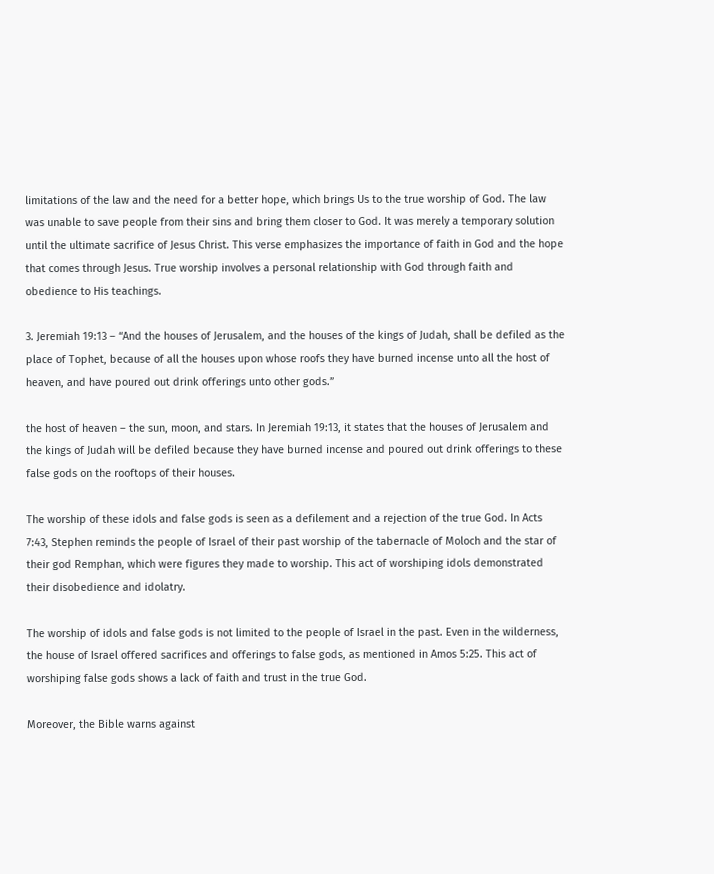limitations of the law and the need for a better hope, which brings Us to the true worship of God. The law was unable to save people from their sins and bring them closer to God. It was merely a temporary solution until the ultimate sacrifice of Jesus Christ. This verse emphasizes the importance of faith in God and the hope that comes through Jesus. True worship involves a personal relationship with God through faith and obedience to His teachings.

3. Jeremiah 19:13 – “And the houses of Jerusalem, and the houses of the kings of Judah, shall be defiled as the place of Tophet, because of all the houses upon whose roofs they have burned incense unto all the host of heaven, and have poured out drink offerings unto other gods.”

the host of heaven – the sun, moon, and stars. In Jeremiah 19:13, it states that the houses of Jerusalem and the kings of Judah will be defiled because they have burned incense and poured out drink offerings to these false gods on the rooftops of their houses.

The worship of these idols and false gods is seen as a defilement and a rejection of the true God. In Acts 7:43, Stephen reminds the people of Israel of their past worship of the tabernacle of Moloch and the star of their god Remphan, which were figures they made to worship. This act of worshiping idols demonstrated their disobedience and idolatry.

The worship of idols and false gods is not limited to the people of Israel in the past. Even in the wilderness, the house of Israel offered sacrifices and offerings to false gods, as mentioned in Amos 5:25. This act of worshiping false gods shows a lack of faith and trust in the true God.

Moreover, the Bible warns against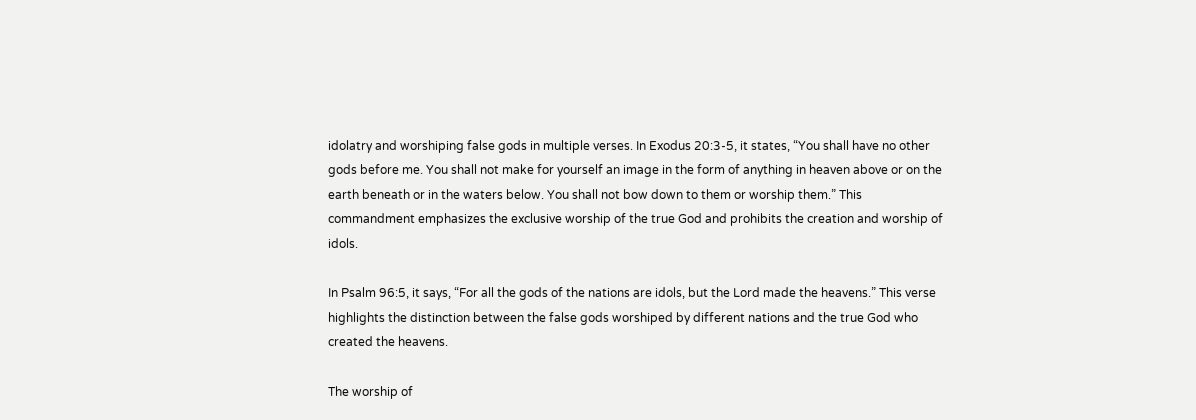idolatry and worshiping false gods in multiple verses. In Exodus 20:3-5, it states, “You shall have no other gods before me. You shall not make for yourself an image in the form of anything in heaven above or on the earth beneath or in the waters below. You shall not bow down to them or worship them.” This commandment emphasizes the exclusive worship of the true God and prohibits the creation and worship of idols.

In Psalm 96:5, it says, “For all the gods of the nations are idols, but the Lord made the heavens.” This verse highlights the distinction between the false gods worshiped by different nations and the true God who created the heavens.

The worship of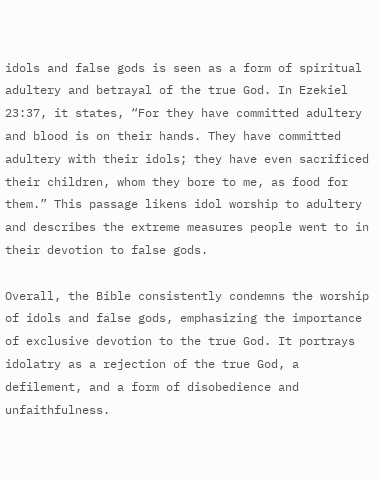idols and false gods is seen as a form of spiritual adultery and betrayal of the true God. In Ezekiel 23:37, it states, “For they have committed adultery and blood is on their hands. They have committed adultery with their idols; they have even sacrificed their children, whom they bore to me, as food for them.” This passage likens idol worship to adultery and describes the extreme measures people went to in their devotion to false gods.

Overall, the Bible consistently condemns the worship of idols and false gods, emphasizing the importance of exclusive devotion to the true God. It portrays idolatry as a rejection of the true God, a defilement, and a form of disobedience and unfaithfulness.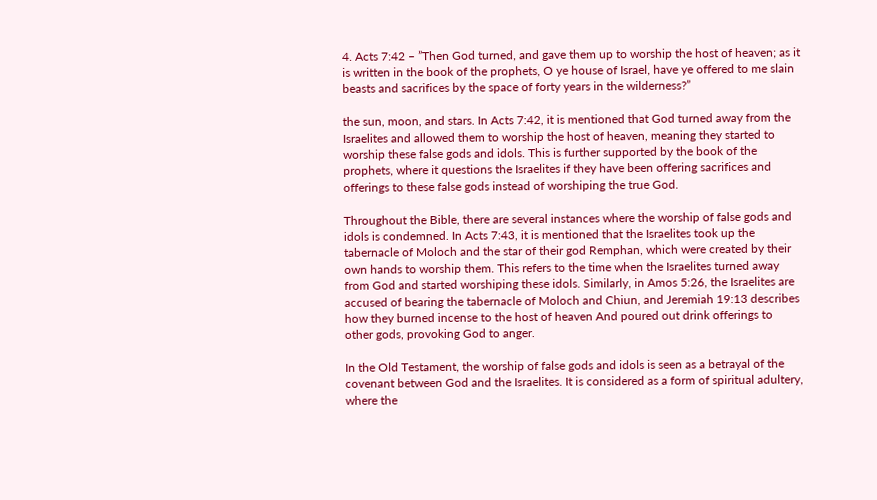4. Acts 7:42 – ”Then God turned, and gave them up to worship the host of heaven; as it is written in the book of the prophets, O ye house of Israel, have ye offered to me slain beasts and sacrifices by the space of forty years in the wilderness?”

the sun, moon, and stars. In Acts 7:42, it is mentioned that God turned away from the Israelites and allowed them to worship the host of heaven, meaning they started to worship these false gods and idols. This is further supported by the book of the prophets, where it questions the Israelites if they have been offering sacrifices and offerings to these false gods instead of worshiping the true God.

Throughout the Bible, there are several instances where the worship of false gods and idols is condemned. In Acts 7:43, it is mentioned that the Israelites took up the tabernacle of Moloch and the star of their god Remphan, which were created by their own hands to worship them. This refers to the time when the Israelites turned away from God and started worshiping these idols. Similarly, in Amos 5:26, the Israelites are accused of bearing the tabernacle of Moloch and Chiun, and Jeremiah 19:13 describes how they burned incense to the host of heaven And poured out drink offerings to other gods, provoking God to anger.

In the Old Testament, the worship of false gods and idols is seen as a betrayal of the covenant between God and the Israelites. It is considered as a form of spiritual adultery, where the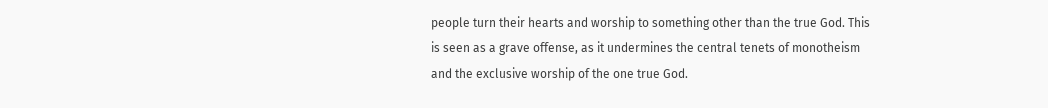people turn their hearts and worship to something other than the true God. This is seen as a grave offense, as it undermines the central tenets of monotheism and the exclusive worship of the one true God.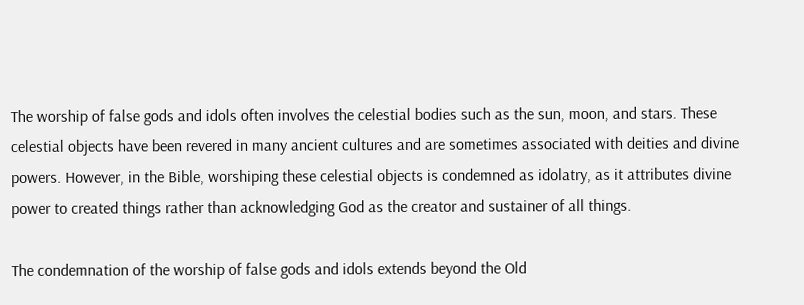The worship of false gods and idols often involves the celestial bodies such as the sun, moon, and stars. These celestial objects have been revered in many ancient cultures and are sometimes associated with deities and divine powers. However, in the Bible, worshiping these celestial objects is condemned as idolatry, as it attributes divine power to created things rather than acknowledging God as the creator and sustainer of all things.

The condemnation of the worship of false gods and idols extends beyond the Old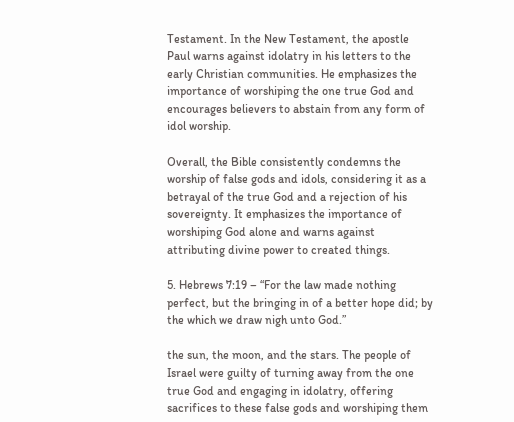Testament. In the New Testament, the apostle Paul warns against idolatry in his letters to the early Christian communities. He emphasizes the importance of worshiping the one true God and encourages believers to abstain from any form of idol worship.

Overall, the Bible consistently condemns the worship of false gods and idols, considering it as a betrayal of the true God and a rejection of his sovereignty. It emphasizes the importance of worshiping God alone and warns against attributing divine power to created things.

5. Hebrews 7:19 – “For the law made nothing perfect, but the bringing in of a better hope did; by the which we draw nigh unto God.”

the sun, the moon, and the stars. The people of Israel were guilty of turning away from the one true God and engaging in idolatry, offering sacrifices to these false gods and worshiping them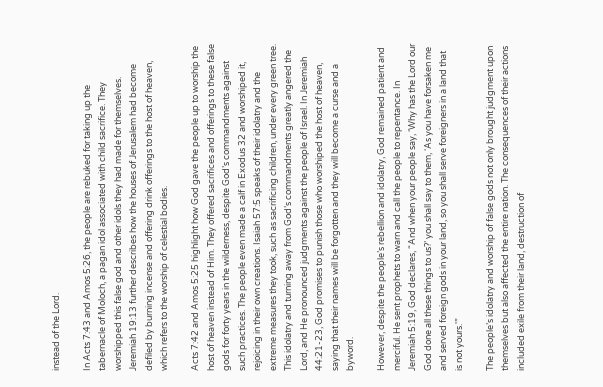instead of the Lord.

In Acts 7:43 and Amos 5:26, the people are rebuked for taking up the tabernacle of Moloch, a pagan idol associated with child sacrifice. They worshipped this false god and other idols they had made for themselves. Jeremiah 19:13 further describes how the houses of Jerusalem had become defiled by burning incense and offering drink offerings to the host of heaven, which refers to the worship of celestial bodies.

Acts 7:42 and Amos 5:25 highlight how God gave the people up to worship the host of heaven instead of Him. They offered sacrifices and offerings to these false gods for forty years in the wilderness, despite God’s commandments against such practices. The people even made a calf in Exodus 32 and worshiped it, rejoicing in their own creations. Isaiah 57:5 speaks of their idolatry and the extreme measures they took, such as sacrificing children, under every green tree. This idolatry and turning away from God’s commandments greatly angered the Lord, and He pronounced judgments against the people of Israel. In Jeremiah 44:21-23, God promises to punish those who worshiped the host of heaven, saying that their names will be forgotten and they will become a curse and a byword.

However, despite the people’s rebellion and idolatry, God remained patient and merciful. He sent prophets to warn and call the people to repentance. In Jeremiah 5:19, God declares, “And when your people say, ‘Why has the Lord our God done all these things to us?’ you shall say to them, ‘As you have forsaken me and served foreign gods in your land, so you shall serve foreigners in a land that is not yours.'”

The people’s idolatry and worship of false gods not only brought judgment upon themselves but also affected the entire nation. The consequences of their actions included exile from their land, destruction of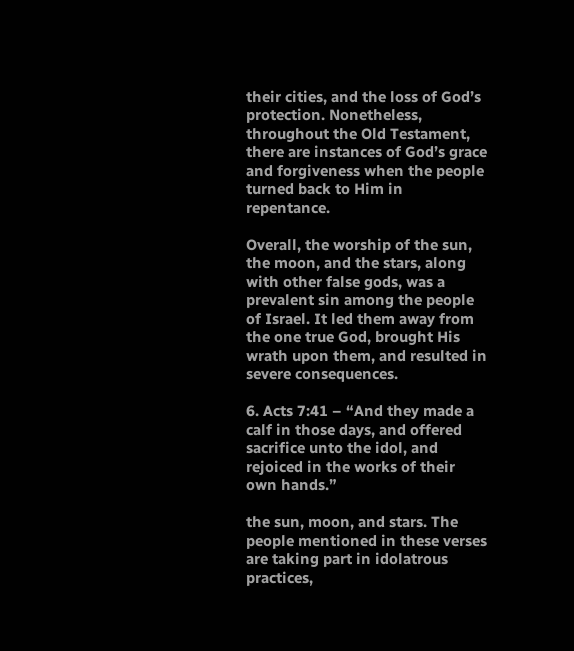their cities, and the loss of God’s protection. Nonetheless, throughout the Old Testament, there are instances of God’s grace and forgiveness when the people turned back to Him in repentance.

Overall, the worship of the sun, the moon, and the stars, along with other false gods, was a prevalent sin among the people of Israel. It led them away from the one true God, brought His wrath upon them, and resulted in severe consequences.

6. Acts 7:41 – “And they made a calf in those days, and offered sacrifice unto the idol, and rejoiced in the works of their own hands.”

the sun, moon, and stars. The people mentioned in these verses are taking part in idolatrous practices,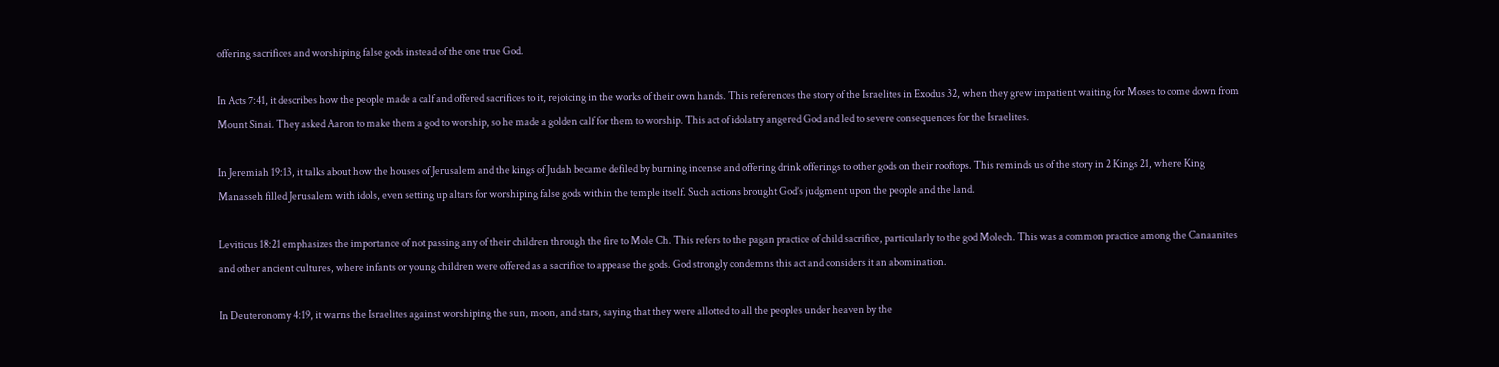offering sacrifices and worshiping false gods instead of the one true God.

In Acts 7:41, it describes how the people made a calf and offered sacrifices to it, rejoicing in the works of their own hands. This references the story of the Israelites in Exodus 32, when they grew impatient waiting for Moses to come down from Mount Sinai. They asked Aaron to make them a god to worship, so he made a golden calf for them to worship. This act of idolatry angered God and led to severe consequences for the Israelites.

In Jeremiah 19:13, it talks about how the houses of Jerusalem and the kings of Judah became defiled by burning incense and offering drink offerings to other gods on their rooftops. This reminds us of the story in 2 Kings 21, where King Manasseh filled Jerusalem with idols, even setting up altars for worshiping false gods within the temple itself. Such actions brought God’s judgment upon the people and the land.

Leviticus 18:21 emphasizes the importance of not passing any of their children through the fire to Mole Ch. This refers to the pagan practice of child sacrifice, particularly to the god Molech. This was a common practice among the Canaanites and other ancient cultures, where infants or young children were offered as a sacrifice to appease the gods. God strongly condemns this act and considers it an abomination.

In Deuteronomy 4:19, it warns the Israelites against worshiping the sun, moon, and stars, saying that they were allotted to all the peoples under heaven by the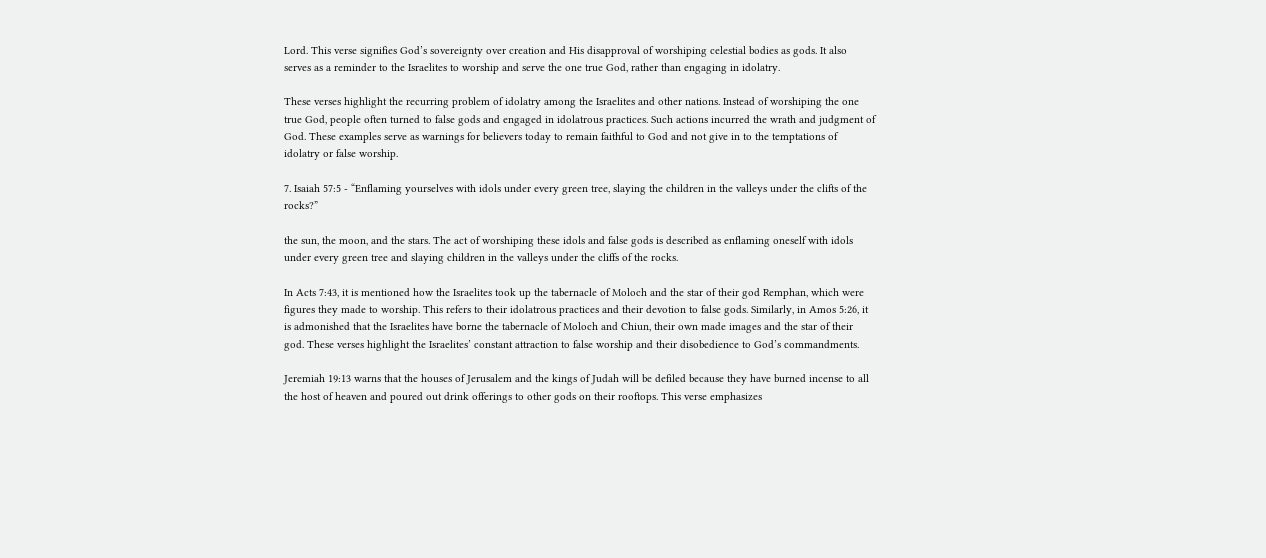Lord. This verse signifies God’s sovereignty over creation and His disapproval of worshiping celestial bodies as gods. It also serves as a reminder to the Israelites to worship and serve the one true God, rather than engaging in idolatry.

These verses highlight the recurring problem of idolatry among the Israelites and other nations. Instead of worshiping the one true God, people often turned to false gods and engaged in idolatrous practices. Such actions incurred the wrath and judgment of God. These examples serve as warnings for believers today to remain faithful to God and not give in to the temptations of idolatry or false worship.

7. Isaiah 57:5 - “Enflaming yourselves with idols under every green tree, slaying the children in the valleys under the clifts of the rocks?”

the sun, the moon, and the stars. The act of worshiping these idols and false gods is described as enflaming oneself with idols under every green tree and slaying children in the valleys under the cliffs of the rocks.

In Acts 7:43, it is mentioned how the Israelites took up the tabernacle of Moloch and the star of their god Remphan, which were figures they made to worship. This refers to their idolatrous practices and their devotion to false gods. Similarly, in Amos 5:26, it is admonished that the Israelites have borne the tabernacle of Moloch and Chiun, their own made images and the star of their god. These verses highlight the Israelites’ constant attraction to false worship and their disobedience to God’s commandments.

Jeremiah 19:13 warns that the houses of Jerusalem and the kings of Judah will be defiled because they have burned incense to all the host of heaven and poured out drink offerings to other gods on their rooftops. This verse emphasizes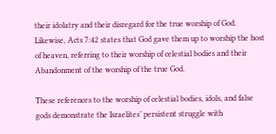their idolatry and their disregard for the true worship of God. Likewise, Acts 7:42 states that God gave them up to worship the host of heaven, referring to their worship of celestial bodies and their Abandonment of the worship of the true God.

These references to the worship of celestial bodies, idols, and false gods demonstrate the Israelites’ persistent struggle with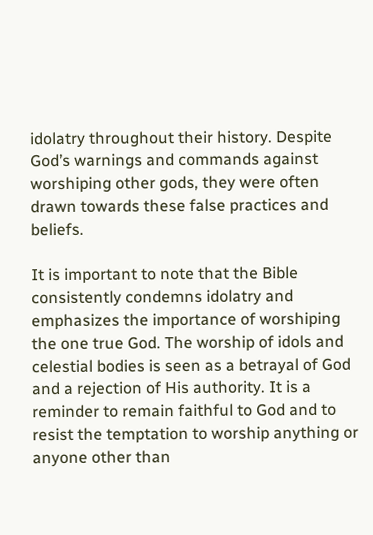idolatry throughout their history. Despite God’s warnings and commands against worshiping other gods, they were often drawn towards these false practices and beliefs.

It is important to note that the Bible consistently condemns idolatry and emphasizes the importance of worshiping the one true God. The worship of idols and celestial bodies is seen as a betrayal of God and a rejection of His authority. It is a reminder to remain faithful to God and to resist the temptation to worship anything or anyone other than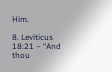Him.

8. Leviticus 18:21 – “And thou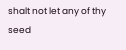shalt not let any of thy seed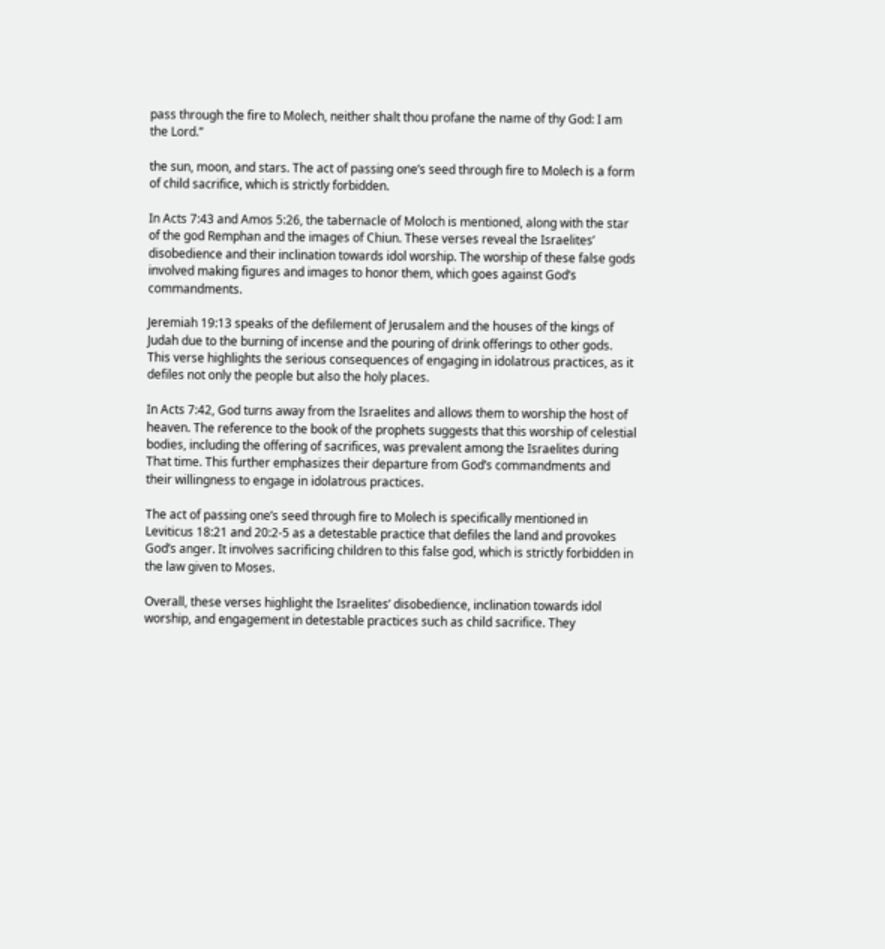pass through the fire to Molech, neither shalt thou profane the name of thy God: I am the Lord.”

the sun, moon, and stars. The act of passing one’s seed through fire to Molech is a form of child sacrifice, which is strictly forbidden.

In Acts 7:43 and Amos 5:26, the tabernacle of Moloch is mentioned, along with the star of the god Remphan and the images of Chiun. These verses reveal the Israelites’ disobedience and their inclination towards idol worship. The worship of these false gods involved making figures and images to honor them, which goes against God’s commandments.

Jeremiah 19:13 speaks of the defilement of Jerusalem and the houses of the kings of Judah due to the burning of incense and the pouring of drink offerings to other gods. This verse highlights the serious consequences of engaging in idolatrous practices, as it defiles not only the people but also the holy places.

In Acts 7:42, God turns away from the Israelites and allows them to worship the host of heaven. The reference to the book of the prophets suggests that this worship of celestial bodies, including the offering of sacrifices, was prevalent among the Israelites during That time. This further emphasizes their departure from God’s commandments and their willingness to engage in idolatrous practices.

The act of passing one’s seed through fire to Molech is specifically mentioned in Leviticus 18:21 and 20:2-5 as a detestable practice that defiles the land and provokes God’s anger. It involves sacrificing children to this false god, which is strictly forbidden in the law given to Moses.

Overall, these verses highlight the Israelites’ disobedience, inclination towards idol worship, and engagement in detestable practices such as child sacrifice. They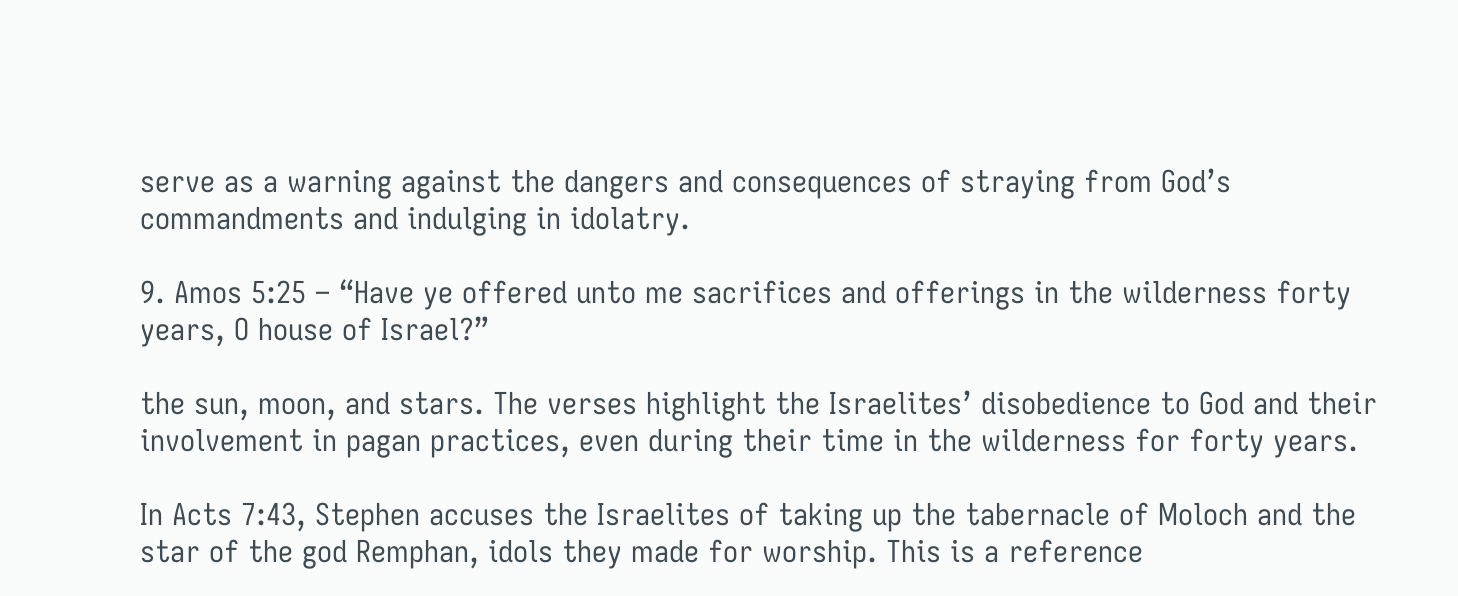serve as a warning against the dangers and consequences of straying from God’s commandments and indulging in idolatry.

9. Amos 5:25 – “Have ye offered unto me sacrifices and offerings in the wilderness forty years, O house of Israel?”

the sun, moon, and stars. The verses highlight the Israelites’ disobedience to God and their involvement in pagan practices, even during their time in the wilderness for forty years.

In Acts 7:43, Stephen accuses the Israelites of taking up the tabernacle of Moloch and the star of the god Remphan, idols they made for worship. This is a reference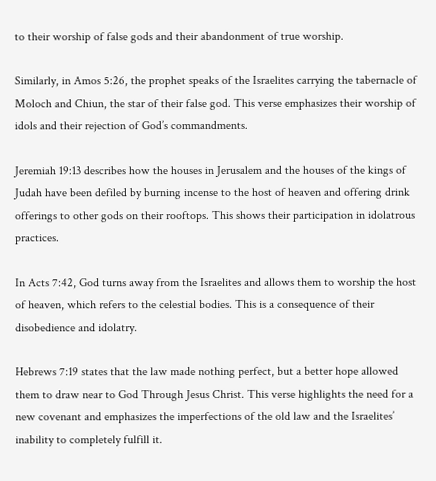to their worship of false gods and their abandonment of true worship.

Similarly, in Amos 5:26, the prophet speaks of the Israelites carrying the tabernacle of Moloch and Chiun, the star of their false god. This verse emphasizes their worship of idols and their rejection of God’s commandments.

Jeremiah 19:13 describes how the houses in Jerusalem and the houses of the kings of Judah have been defiled by burning incense to the host of heaven and offering drink offerings to other gods on their rooftops. This shows their participation in idolatrous practices.

In Acts 7:42, God turns away from the Israelites and allows them to worship the host of heaven, which refers to the celestial bodies. This is a consequence of their disobedience and idolatry.

Hebrews 7:19 states that the law made nothing perfect, but a better hope allowed them to draw near to God Through Jesus Christ. This verse highlights the need for a new covenant and emphasizes the imperfections of the old law and the Israelites’ inability to completely fulfill it.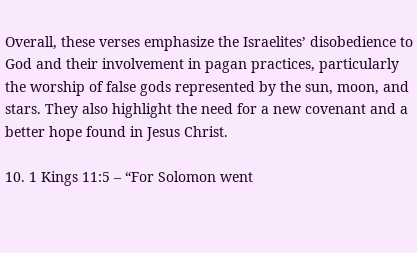Overall, these verses emphasize the Israelites’ disobedience to God and their involvement in pagan practices, particularly the worship of false gods represented by the sun, moon, and stars. They also highlight the need for a new covenant and a better hope found in Jesus Christ.

10. 1 Kings 11:5 – “For Solomon went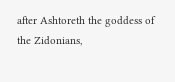after Ashtoreth the goddess of the Zidonians,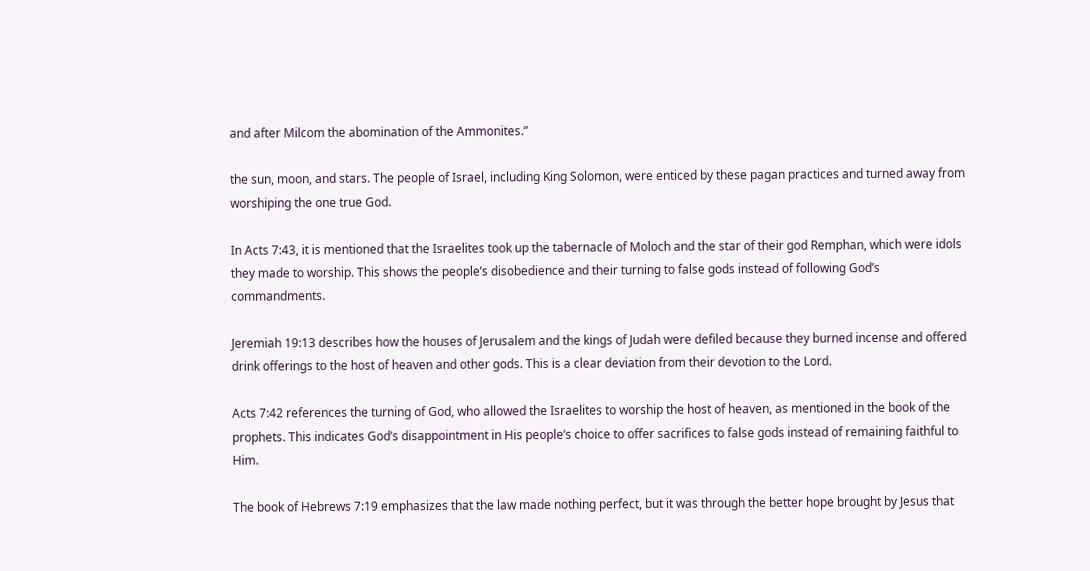and after Milcom the abomination of the Ammonites.”

the sun, moon, and stars. The people of Israel, including King Solomon, were enticed by these pagan practices and turned away from worshiping the one true God.

In Acts 7:43, it is mentioned that the Israelites took up the tabernacle of Moloch and the star of their god Remphan, which were idols they made to worship. This shows the people’s disobedience and their turning to false gods instead of following God’s commandments.

Jeremiah 19:13 describes how the houses of Jerusalem and the kings of Judah were defiled because they burned incense and offered drink offerings to the host of heaven and other gods. This is a clear deviation from their devotion to the Lord.

Acts 7:42 references the turning of God, who allowed the Israelites to worship the host of heaven, as mentioned in the book of the prophets. This indicates God’s disappointment in His people’s choice to offer sacrifices to false gods instead of remaining faithful to Him.

The book of Hebrews 7:19 emphasizes that the law made nothing perfect, but it was through the better hope brought by Jesus that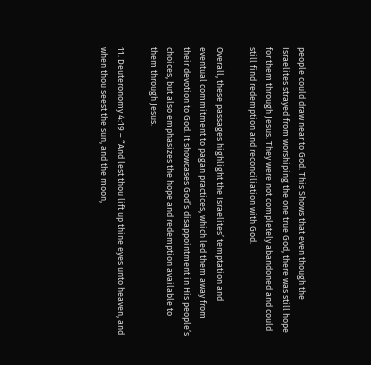people could draw near to God. This Shows that even though the Israelites strayed from worshiping the one true God, there was still hope for them through Jesus. They were not completely abandoned and could still find redemption and reconciliation with God.

Overall, these passages highlight the Israelites’ temptation and eventual commitment to pagan practices, which led them away from their devotion to God. It showcases God’s disappointment in His people’s choices, but also emphasizes the hope and redemption available to them through Jesus.

11. Deuteronomy 4:19 – “And lest thou lift up thine eyes unto heaven, and when thou seest the sun, and the moon,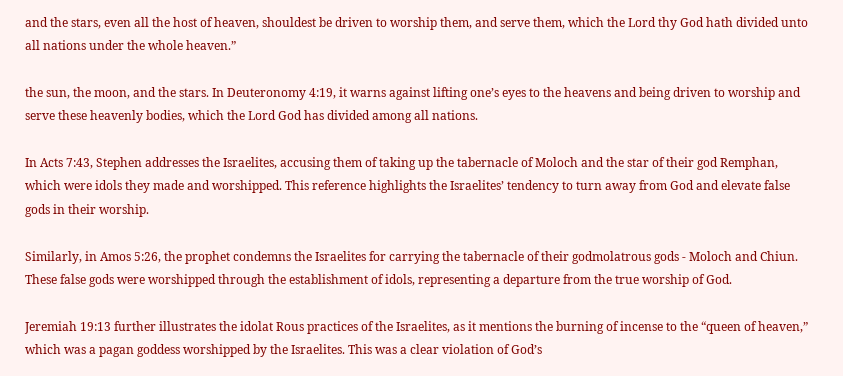and the stars, even all the host of heaven, shouldest be driven to worship them, and serve them, which the Lord thy God hath divided unto all nations under the whole heaven.”

the sun, the moon, and the stars. In Deuteronomy 4:19, it warns against lifting one’s eyes to the heavens and being driven to worship and serve these heavenly bodies, which the Lord God has divided among all nations.

In Acts 7:43, Stephen addresses the Israelites, accusing them of taking up the tabernacle of Moloch and the star of their god Remphan, which were idols they made and worshipped. This reference highlights the Israelites’ tendency to turn away from God and elevate false gods in their worship.

Similarly, in Amos 5:26, the prophet condemns the Israelites for carrying the tabernacle of their godmolatrous gods - Moloch and Chiun. These false gods were worshipped through the establishment of idols, representing a departure from the true worship of God.

Jeremiah 19:13 further illustrates the idolat Rous practices of the Israelites, as it mentions the burning of incense to the “queen of heaven,” which was a pagan goddess worshipped by the Israelites. This was a clear violation of God’s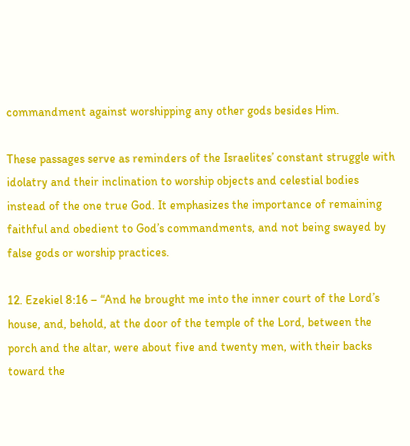commandment against worshipping any other gods besides Him.

These passages serve as reminders of the Israelites’ constant struggle with idolatry and their inclination to worship objects and celestial bodies instead of the one true God. It emphasizes the importance of remaining faithful and obedient to God’s commandments, and not being swayed by false gods or worship practices.

12. Ezekiel 8:16 – “And he brought me into the inner court of the Lord’s house, and, behold, at the door of the temple of the Lord, between the porch and the altar, were about five and twenty men, with their backs toward the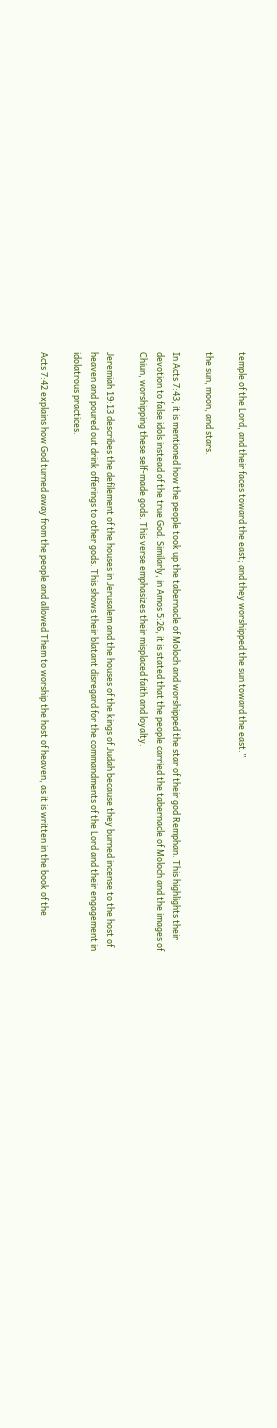temple of the Lord, and their faces toward the east; and they worshipped the sun toward the east.”

the sun, moon, and stars.

In Acts 7:43, it is mentioned how the people took up the tabernacle of Moloch and worshipped the star of their god Remphan. This highlights their devotion to false idols instead of the true God. Similarly, in Amos 5:26, it is stated that the people carried the tabernacle of Moloch and the images of Chiun, worshipping these self-made gods. This verse emphasizes their misplaced faith and loyalty.

Jeremiah 19:13 describes the defilement of the houses in Jerusalem and the houses of the kings of Judah because they burned incense to the host of heaven and poured out drink offerings to other gods. This shows their blatant disregard for the commandments of the Lord and their engagement in idolatrous practices.

Acts 7:42 explains how God turned away from the people and allowed Them to worship the host of heaven, as it is written in the book of the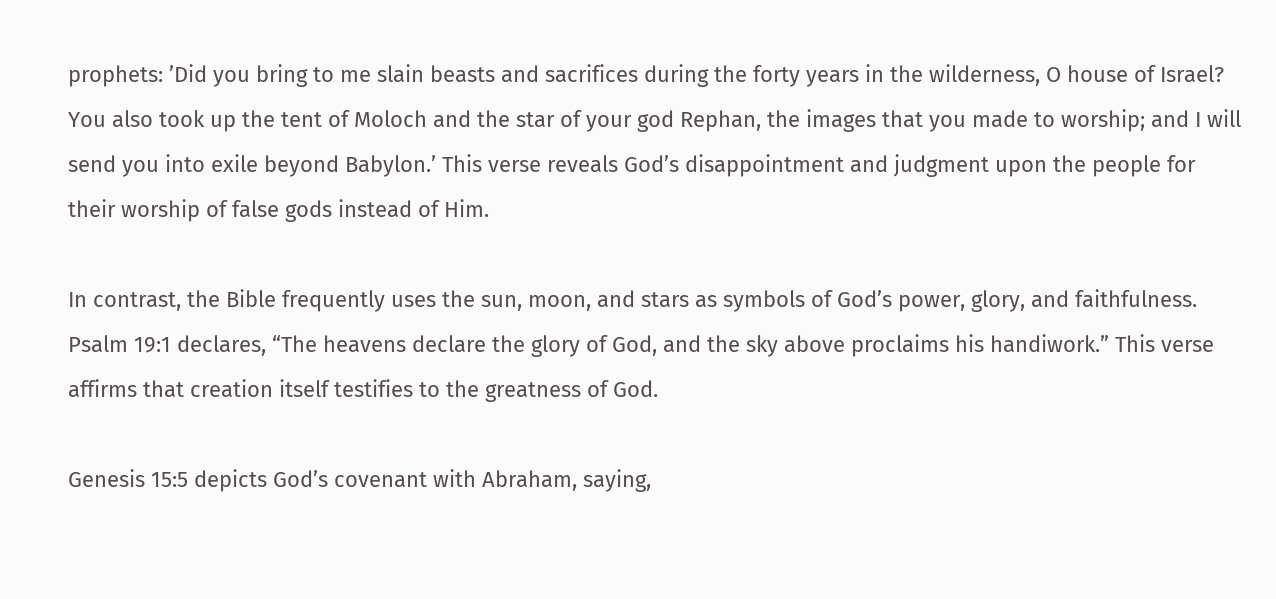prophets: ’Did you bring to me slain beasts and sacrifices during the forty years in the wilderness, O house of Israel? You also took up the tent of Moloch and the star of your god Rephan, the images that you made to worship; and I will send you into exile beyond Babylon.’ This verse reveals God’s disappointment and judgment upon the people for their worship of false gods instead of Him.

In contrast, the Bible frequently uses the sun, moon, and stars as symbols of God’s power, glory, and faithfulness. Psalm 19:1 declares, “The heavens declare the glory of God, and the sky above proclaims his handiwork.” This verse affirms that creation itself testifies to the greatness of God.

Genesis 15:5 depicts God’s covenant with Abraham, saying,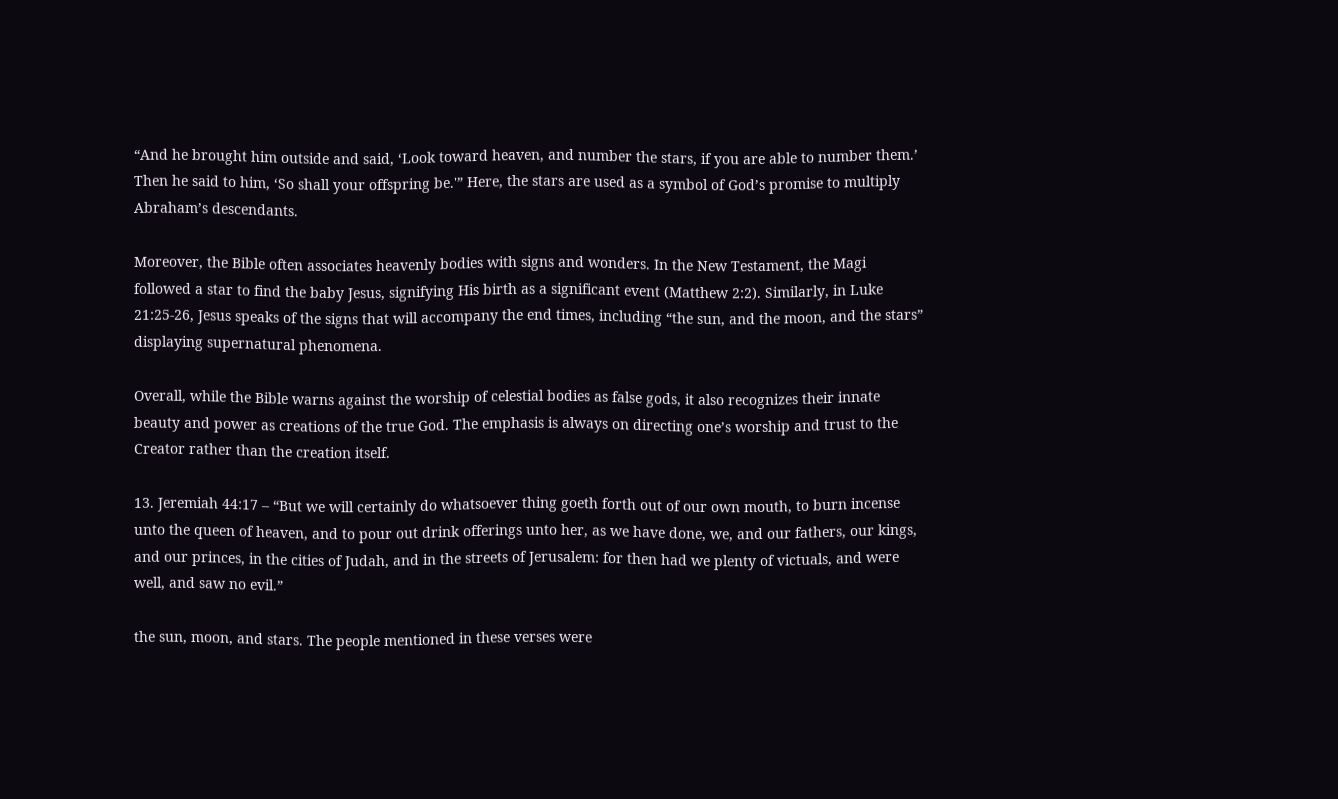“And he brought him outside and said, ‘Look toward heaven, and number the stars, if you are able to number them.’ Then he said to him, ‘So shall your offspring be.'” Here, the stars are used as a symbol of God’s promise to multiply Abraham’s descendants.

Moreover, the Bible often associates heavenly bodies with signs and wonders. In the New Testament, the Magi followed a star to find the baby Jesus, signifying His birth as a significant event (Matthew 2:2). Similarly, in Luke 21:25-26, Jesus speaks of the signs that will accompany the end times, including “the sun, and the moon, and the stars” displaying supernatural phenomena.

Overall, while the Bible warns against the worship of celestial bodies as false gods, it also recognizes their innate beauty and power as creations of the true God. The emphasis is always on directing one’s worship and trust to the Creator rather than the creation itself.

13. Jeremiah 44:17 – “But we will certainly do whatsoever thing goeth forth out of our own mouth, to burn incense unto the queen of heaven, and to pour out drink offerings unto her, as we have done, we, and our fathers, our kings, and our princes, in the cities of Judah, and in the streets of Jerusalem: for then had we plenty of victuals, and were well, and saw no evil.”

the sun, moon, and stars. The people mentioned in these verses were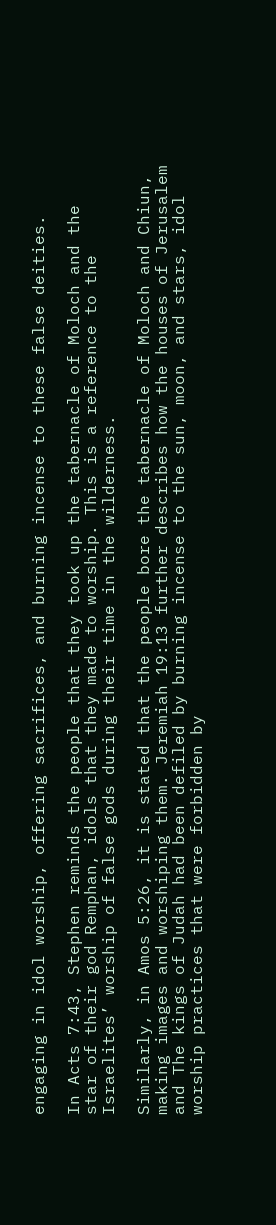engaging in idol worship, offering sacrifices, and burning incense to these false deities.

In Acts 7:43, Stephen reminds the people that they took up the tabernacle of Moloch and the star of their god Remphan, idols that they made to worship. This is a reference to the Israelites’ worship of false gods during their time in the wilderness.

Similarly, in Amos 5:26, it is stated that the people bore the tabernacle of Moloch and Chiun, making images and worshiping them. Jeremiah 19:13 further describes how the houses of Jerusalem and The kings of Judah had been defiled by burning incense to the sun, moon, and stars, idol worship practices that were forbidden by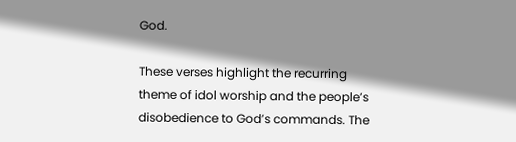God.

These verses highlight the recurring theme of idol worship and the people’s disobedience to God’s commands. The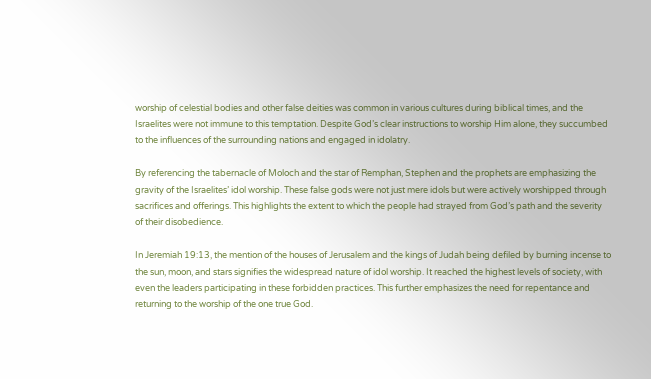worship of celestial bodies and other false deities was common in various cultures during biblical times, and the Israelites were not immune to this temptation. Despite God’s clear instructions to worship Him alone, they succumbed to the influences of the surrounding nations and engaged in idolatry.

By referencing the tabernacle of Moloch and the star of Remphan, Stephen and the prophets are emphasizing the gravity of the Israelites’ idol worship. These false gods were not just mere idols but were actively worshipped through sacrifices and offerings. This highlights the extent to which the people had strayed from God’s path and the severity of their disobedience.

In Jeremiah 19:13, the mention of the houses of Jerusalem and the kings of Judah being defiled by burning incense to the sun, moon, and stars signifies the widespread nature of idol worship. It reached the highest levels of society, with even the leaders participating in these forbidden practices. This further emphasizes the need for repentance and returning to the worship of the one true God.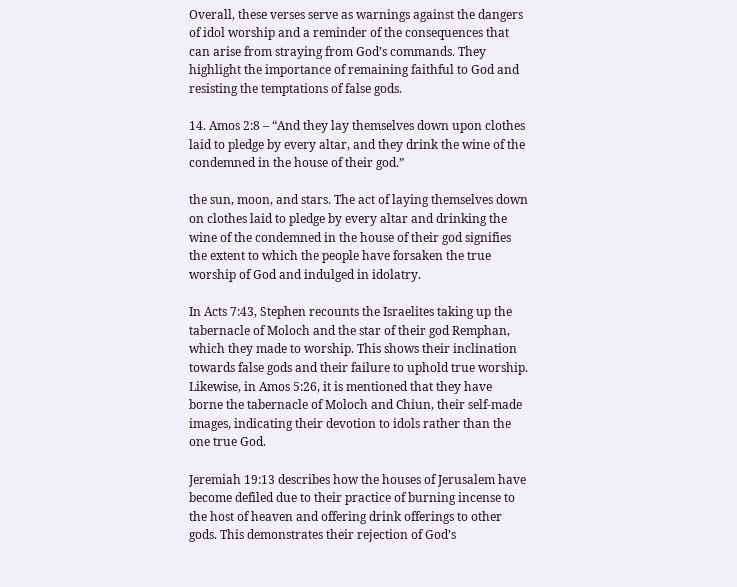Overall, these verses serve as warnings against the dangers of idol worship and a reminder of the consequences that can arise from straying from God’s commands. They highlight the importance of remaining faithful to God and resisting the temptations of false gods.

14. Amos 2:8 – “And they lay themselves down upon clothes laid to pledge by every altar, and they drink the wine of the condemned in the house of their god.”

the sun, moon, and stars. The act of laying themselves down on clothes laid to pledge by every altar and drinking the wine of the condemned in the house of their god signifies the extent to which the people have forsaken the true worship of God and indulged in idolatry.

In Acts 7:43, Stephen recounts the Israelites taking up the tabernacle of Moloch and the star of their god Remphan, which they made to worship. This shows their inclination towards false gods and their failure to uphold true worship. Likewise, in Amos 5:26, it is mentioned that they have borne the tabernacle of Moloch and Chiun, their self-made images, indicating their devotion to idols rather than the one true God.

Jeremiah 19:13 describes how the houses of Jerusalem have become defiled due to their practice of burning incense to the host of heaven and offering drink offerings to other gods. This demonstrates their rejection of God’s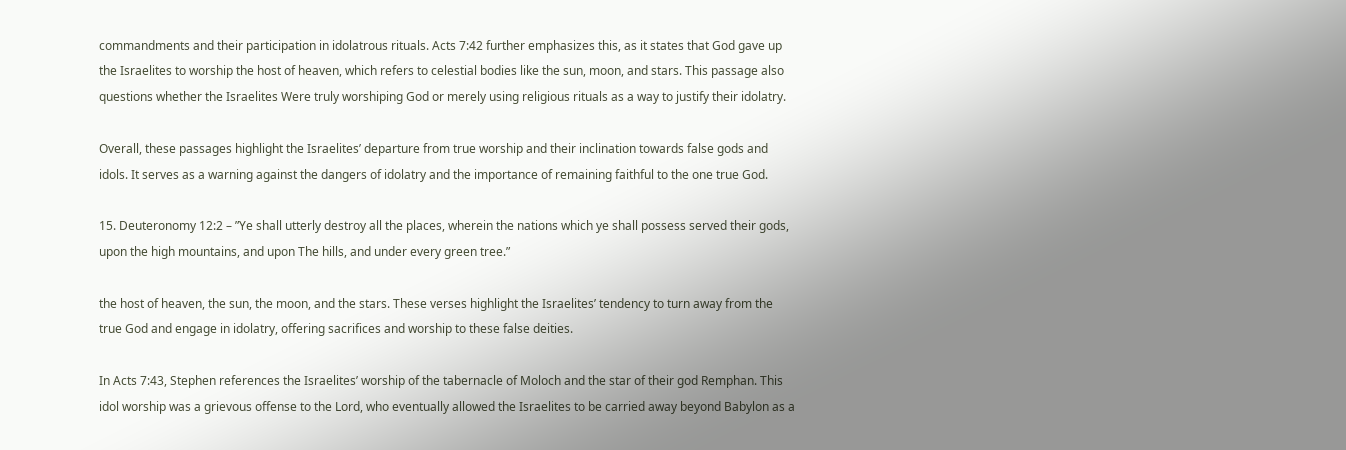commandments and their participation in idolatrous rituals. Acts 7:42 further emphasizes this, as it states that God gave up the Israelites to worship the host of heaven, which refers to celestial bodies like the sun, moon, and stars. This passage also questions whether the Israelites Were truly worshiping God or merely using religious rituals as a way to justify their idolatry.

Overall, these passages highlight the Israelites’ departure from true worship and their inclination towards false gods and idols. It serves as a warning against the dangers of idolatry and the importance of remaining faithful to the one true God.

15. Deuteronomy 12:2 – ”Ye shall utterly destroy all the places, wherein the nations which ye shall possess served their gods, upon the high mountains, and upon The hills, and under every green tree.”

the host of heaven, the sun, the moon, and the stars. These verses highlight the Israelites’ tendency to turn away from the true God and engage in idolatry, offering sacrifices and worship to these false deities.

In Acts 7:43, Stephen references the Israelites’ worship of the tabernacle of Moloch and the star of their god Remphan. This idol worship was a grievous offense to the Lord, who eventually allowed the Israelites to be carried away beyond Babylon as a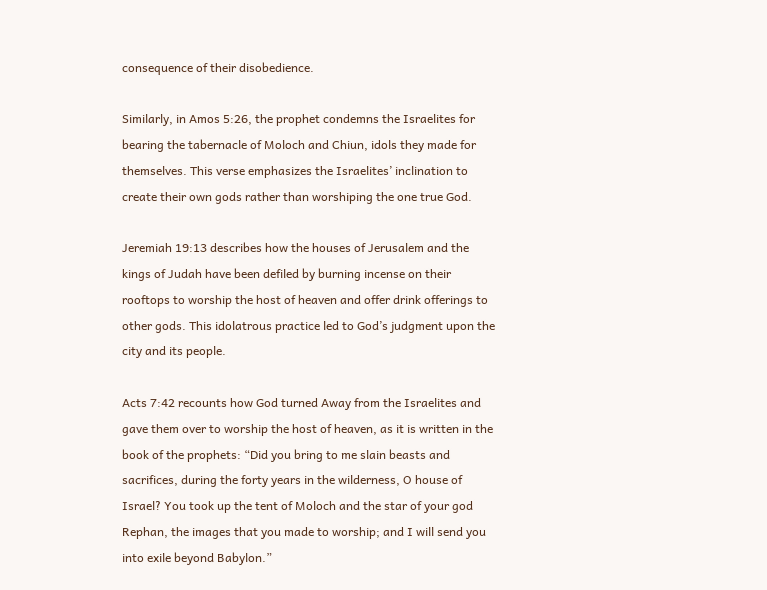consequence of their disobedience.

Similarly, in Amos 5:26, the prophet condemns the Israelites for bearing the tabernacle of Moloch and Chiun, idols they made for themselves. This verse emphasizes the Israelites’ inclination to create their own gods rather than worshiping the one true God.

Jeremiah 19:13 describes how the houses of Jerusalem and the kings of Judah have been defiled by burning incense on their rooftops to worship the host of heaven and offer drink offerings to other gods. This idolatrous practice led to God’s judgment upon the city and its people.

Acts 7:42 recounts how God turned Away from the Israelites and gave them over to worship the host of heaven, as it is written in the book of the prophets: “Did you bring to me slain beasts and sacrifices, during the forty years in the wilderness, O house of Israel? You took up the tent of Moloch and the star of your god Rephan, the images that you made to worship; and I will send you into exile beyond Babylon.”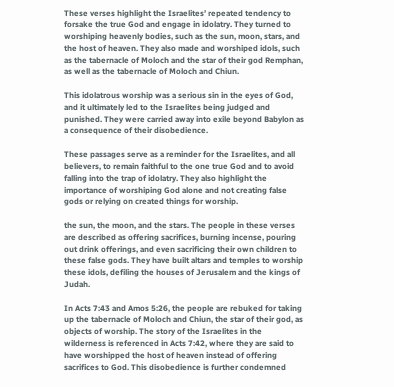These verses highlight the Israelites’ repeated tendency to forsake the true God and engage in idolatry. They turned to worshiping heavenly bodies, such as the sun, moon, stars, and the host of heaven. They also made and worshiped idols, such as the tabernacle of Moloch and the star of their god Remphan, as well as the tabernacle of Moloch and Chiun.

This idolatrous worship was a serious sin in the eyes of God, and it ultimately led to the Israelites being judged and punished. They were carried away into exile beyond Babylon as a consequence of their disobedience.

These passages serve as a reminder for the Israelites, and all believers, to remain faithful to the one true God and to avoid falling into the trap of idolatry. They also highlight the importance of worshiping God alone and not creating false gods or relying on created things for worship.

the sun, the moon, and the stars. The people in these verses are described as offering sacrifices, burning incense, pouring out drink offerings, and even sacrificing their own children to these false gods. They have built altars and temples to worship these idols, defiling the houses of Jerusalem and the kings of Judah.

In Acts 7:43 and Amos 5:26, the people are rebuked for taking up the tabernacle of Moloch and Chiun, the star of their god, as objects of worship. The story of the Israelites in the wilderness is referenced in Acts 7:42, where they are said to have worshipped the host of heaven instead of offering sacrifices to God. This disobedience is further condemned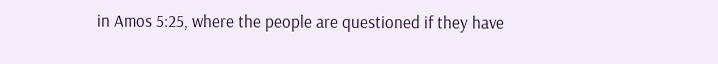in Amos 5:25, where the people are questioned if they have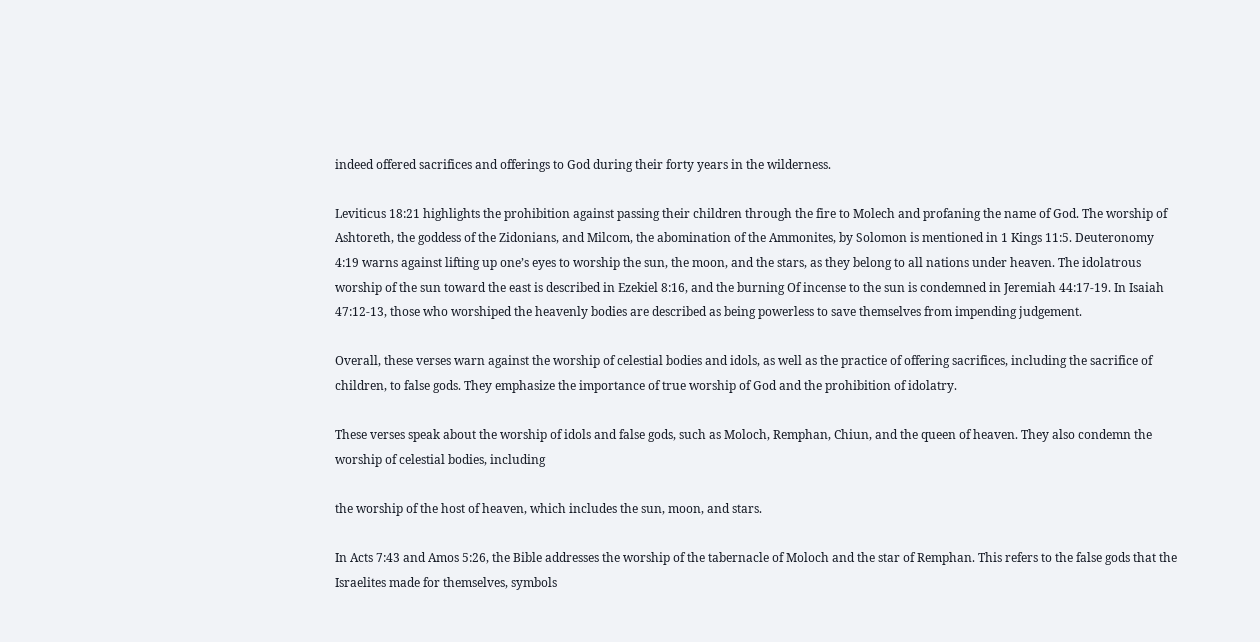indeed offered sacrifices and offerings to God during their forty years in the wilderness.

Leviticus 18:21 highlights the prohibition against passing their children through the fire to Molech and profaning the name of God. The worship of Ashtoreth, the goddess of the Zidonians, and Milcom, the abomination of the Ammonites, by Solomon is mentioned in 1 Kings 11:5. Deuteronomy 4:19 warns against lifting up one’s eyes to worship the sun, the moon, and the stars, as they belong to all nations under heaven. The idolatrous worship of the sun toward the east is described in Ezekiel 8:16, and the burning Of incense to the sun is condemned in Jeremiah 44:17-19. In Isaiah 47:12-13, those who worshiped the heavenly bodies are described as being powerless to save themselves from impending judgement.

Overall, these verses warn against the worship of celestial bodies and idols, as well as the practice of offering sacrifices, including the sacrifice of children, to false gods. They emphasize the importance of true worship of God and the prohibition of idolatry.

These verses speak about the worship of idols and false gods, such as Moloch, Remphan, Chiun, and the queen of heaven. They also condemn the worship of celestial bodies, including

the worship of the host of heaven, which includes the sun, moon, and stars.

In Acts 7:43 and Amos 5:26, the Bible addresses the worship of the tabernacle of Moloch and the star of Remphan. This refers to the false gods that the Israelites made for themselves, symbols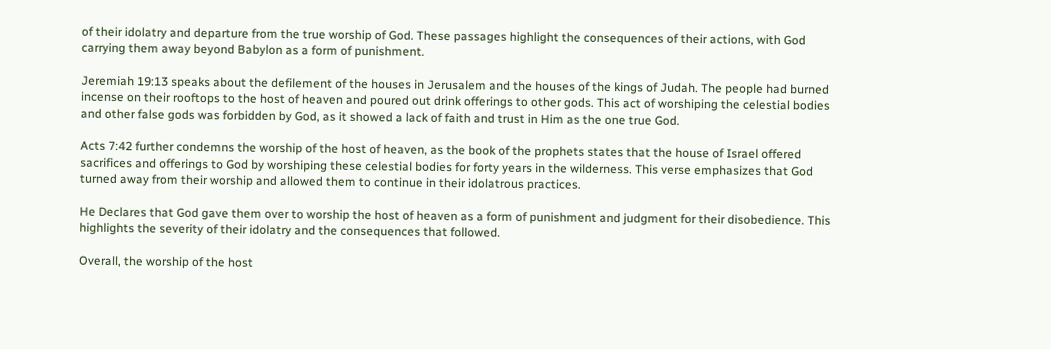of their idolatry and departure from the true worship of God. These passages highlight the consequences of their actions, with God carrying them away beyond Babylon as a form of punishment.

Jeremiah 19:13 speaks about the defilement of the houses in Jerusalem and the houses of the kings of Judah. The people had burned incense on their rooftops to the host of heaven and poured out drink offerings to other gods. This act of worshiping the celestial bodies and other false gods was forbidden by God, as it showed a lack of faith and trust in Him as the one true God.

Acts 7:42 further condemns the worship of the host of heaven, as the book of the prophets states that the house of Israel offered sacrifices and offerings to God by worshiping these celestial bodies for forty years in the wilderness. This verse emphasizes that God turned away from their worship and allowed them to continue in their idolatrous practices.

He Declares that God gave them over to worship the host of heaven as a form of punishment and judgment for their disobedience. This highlights the severity of their idolatry and the consequences that followed.

Overall, the worship of the host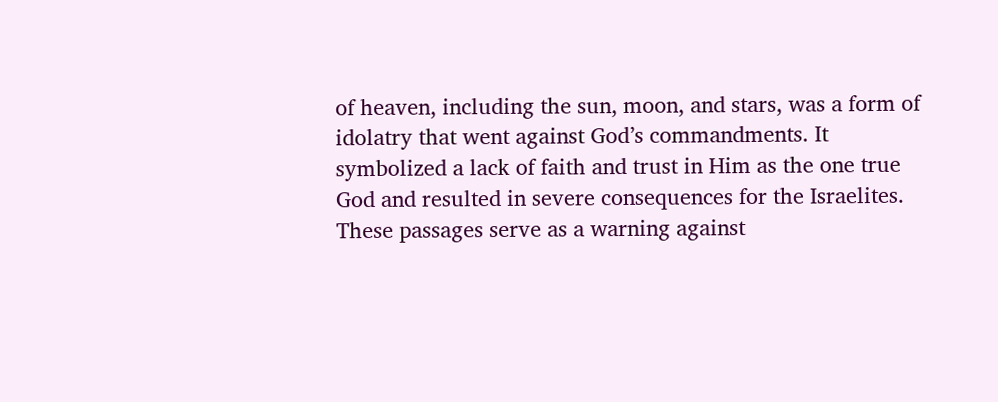of heaven, including the sun, moon, and stars, was a form of idolatry that went against God’s commandments. It symbolized a lack of faith and trust in Him as the one true God and resulted in severe consequences for the Israelites. These passages serve as a warning against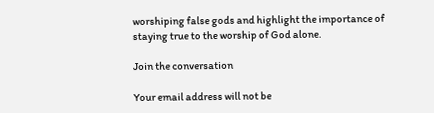worshiping false gods and highlight the importance of staying true to the worship of God alone.

Join the conversation

Your email address will not be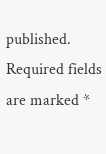published. Required fields are marked *